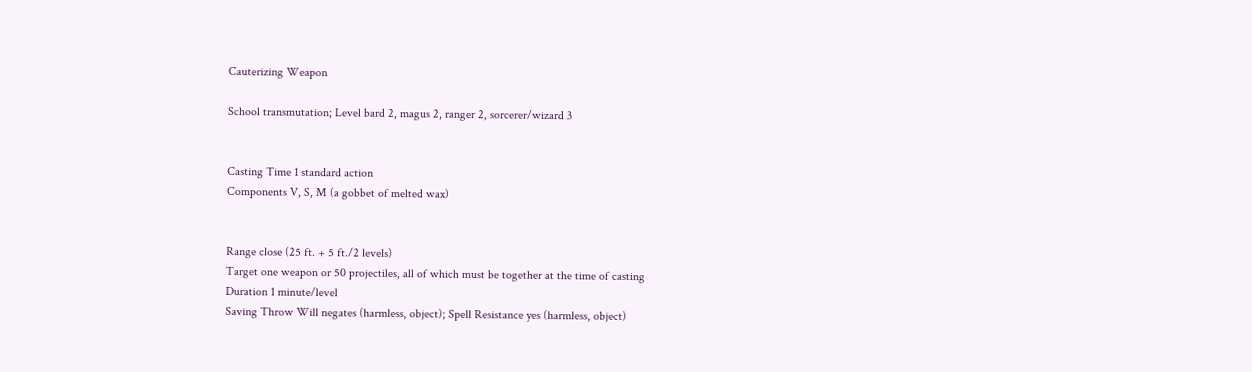Cauterizing Weapon

School transmutation; Level bard 2, magus 2, ranger 2, sorcerer/wizard 3


Casting Time 1 standard action
Components V, S, M (a gobbet of melted wax)


Range close (25 ft. + 5 ft./2 levels)
Target one weapon or 50 projectiles, all of which must be together at the time of casting
Duration 1 minute/level
Saving Throw Will negates (harmless, object); Spell Resistance yes (harmless, object)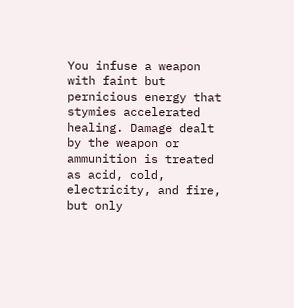You infuse a weapon with faint but pernicious energy that stymies accelerated healing. Damage dealt by the weapon or ammunition is treated as acid, cold, electricity, and fire, but only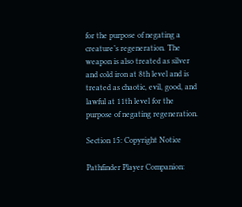for the purpose of negating a creature’s regeneration. The weapon is also treated as silver and cold iron at 8th level and is treated as chaotic, evil, good, and lawful at 11th level for the purpose of negating regeneration.

Section 15: Copyright Notice

Pathfinder Player Companion: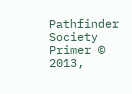Pathfinder Society Primer © 2013,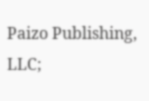Paizo Publishing, LLC;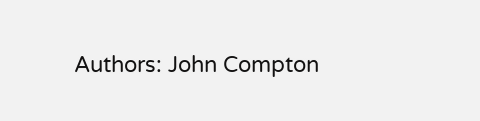Authors: John Compton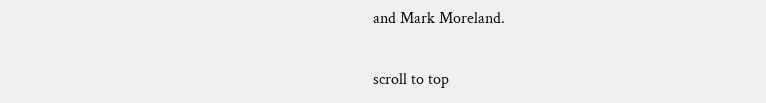and Mark Moreland.

scroll to top